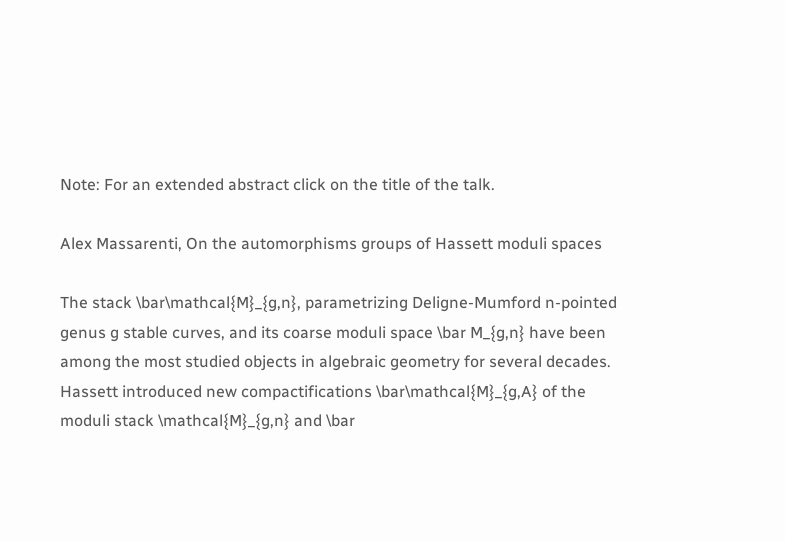Note: For an extended abstract click on the title of the talk.

Alex Massarenti, On the automorphisms groups of Hassett moduli spaces

The stack \bar\mathcal{M}_{g,n}, parametrizing Deligne-Mumford n-pointed genus g stable curves, and its coarse moduli space \bar M_{g,n} have been among the most studied objects in algebraic geometry for several decades. Hassett introduced new compactifications \bar\mathcal{M}_{g,A} of the moduli stack \mathcal{M}_{g,n} and \bar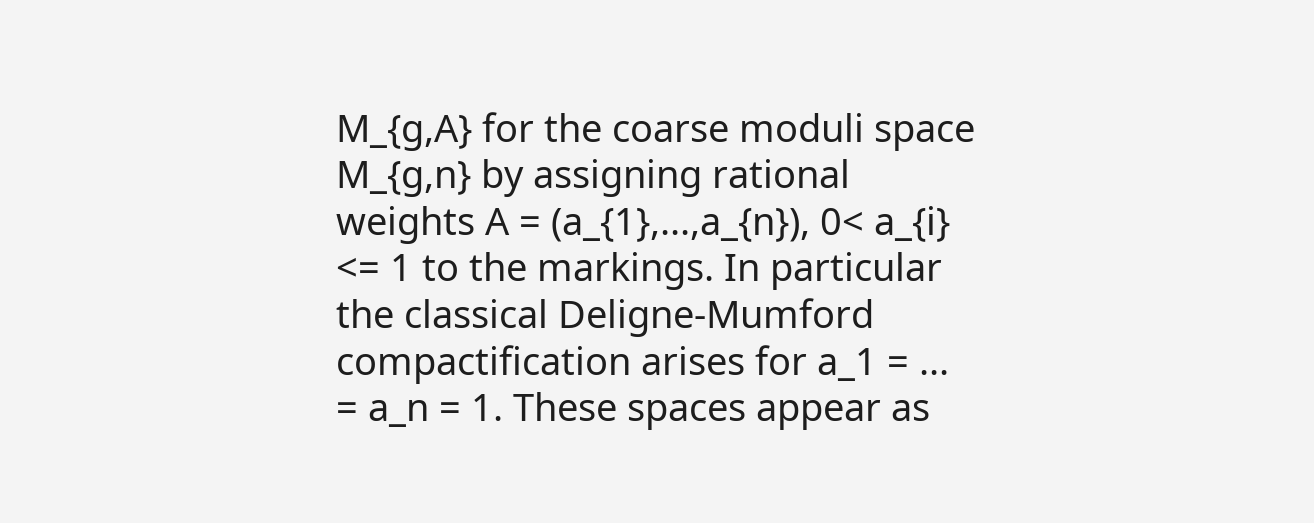M_{g,A} for the coarse moduli space M_{g,n} by assigning rational weights A = (a_{1},...,a_{n}), 0< a_{i} <= 1 to the markings. In particular the classical Deligne-Mumford compactification arises for a_1 = ... = a_n = 1. These spaces appear as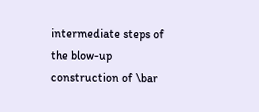intermediate steps of the blow-up construction of \bar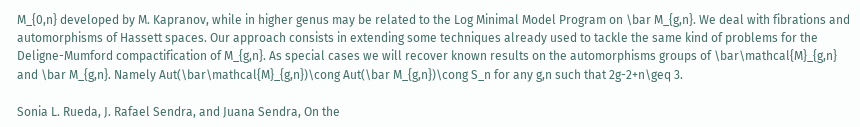M_{0,n} developed by M. Kapranov, while in higher genus may be related to the Log Minimal Model Program on \bar M_{g,n}. We deal with fibrations and automorphisms of Hassett spaces. Our approach consists in extending some techniques already used to tackle the same kind of problems for the Deligne-Mumford compactification of M_{g,n}. As special cases we will recover known results on the automorphisms groups of \bar\mathcal{M}_{g,n} and \bar M_{g,n}. Namely Aut(\bar\mathcal{M}_{g,n})\cong Aut(\bar M_{g,n})\cong S_n for any g,n such that 2g-2+n\geq 3.

Sonia L. Rueda, J. Rafael Sendra, and Juana Sendra, On the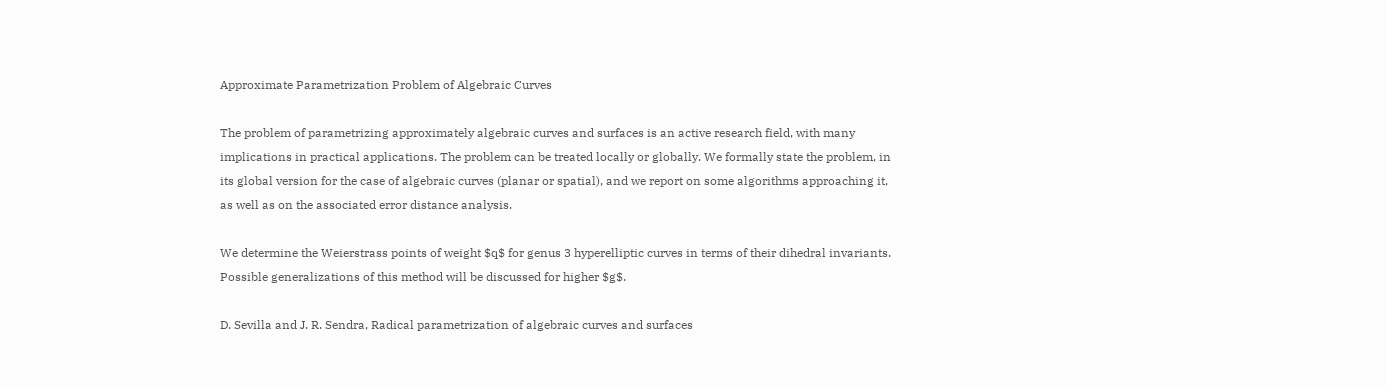Approximate Parametrization Problem of Algebraic Curves

The problem of parametrizing approximately algebraic curves and surfaces is an active research field, with many implications in practical applications. The problem can be treated locally or globally. We formally state the problem, in its global version for the case of algebraic curves (planar or spatial), and we report on some algorithms approaching it, as well as on the associated error distance analysis.

We determine the Weierstrass points of weight $q$ for genus 3 hyperelliptic curves in terms of their dihedral invariants. Possible generalizations of this method will be discussed for higher $g$.

D. Sevilla and J. R. Sendra, Radical parametrization of algebraic curves and surfaces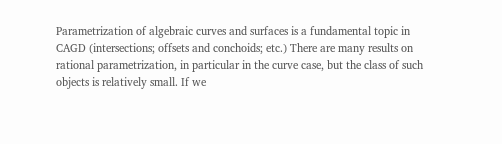Parametrization of algebraic curves and surfaces is a fundamental topic in CAGD (intersections; offsets and conchoids; etc.) There are many results on rational parametrization, in particular in the curve case, but the class of such objects is relatively small. If we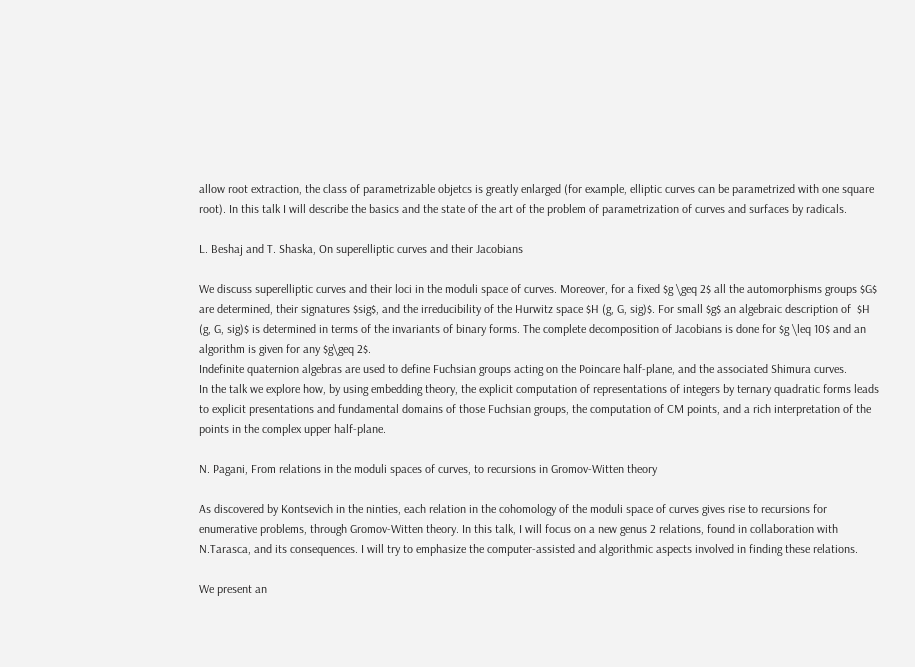allow root extraction, the class of parametrizable objetcs is greatly enlarged (for example, elliptic curves can be parametrized with one square root). In this talk I will describe the basics and the state of the art of the problem of parametrization of curves and surfaces by radicals.

L. Beshaj and T. Shaska, On superelliptic curves and their Jacobians

We discuss superelliptic curves and their loci in the moduli space of curves. Moreover, for a fixed $g \geq 2$ all the automorphisms groups $G$ are determined, their signatures $sig$, and the irreducibility of the Hurwitz space $H (g, G, sig)$. For small $g$ an algebraic description of  $H (g, G, sig)$ is determined in terms of the invariants of binary forms. The complete decomposition of Jacobians is done for $g \leq 10$ and an algorithm is given for any $g\geq 2$.
Indefinite quaternion algebras are used to define Fuchsian groups acting on the Poincare half-plane, and the associated Shimura curves.
In the talk we explore how, by using embedding theory, the explicit computation of representations of integers by ternary quadratic forms leads to explicit presentations and fundamental domains of those Fuchsian groups, the computation of CM points, and a rich interpretation of the points in the complex upper half-plane.

N. Pagani, From relations in the moduli spaces of curves, to recursions in Gromov-Witten theory

As discovered by Kontsevich in the ninties, each relation in the cohomology of the moduli space of curves gives rise to recursions for enumerative problems, through Gromov-Witten theory. In this talk, I will focus on a new genus 2 relations, found in collaboration with N.Tarasca, and its consequences. I will try to emphasize the computer-assisted and algorithmic aspects involved in finding these relations.

We present an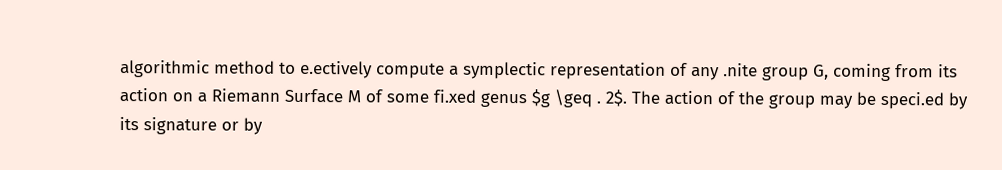algorithmic method to e.ectively compute a symplectic representation of any .nite group G, coming from its action on a Riemann Surface M of some fi.xed genus $g \geq . 2$. The action of the group may be speci.ed by its signature or by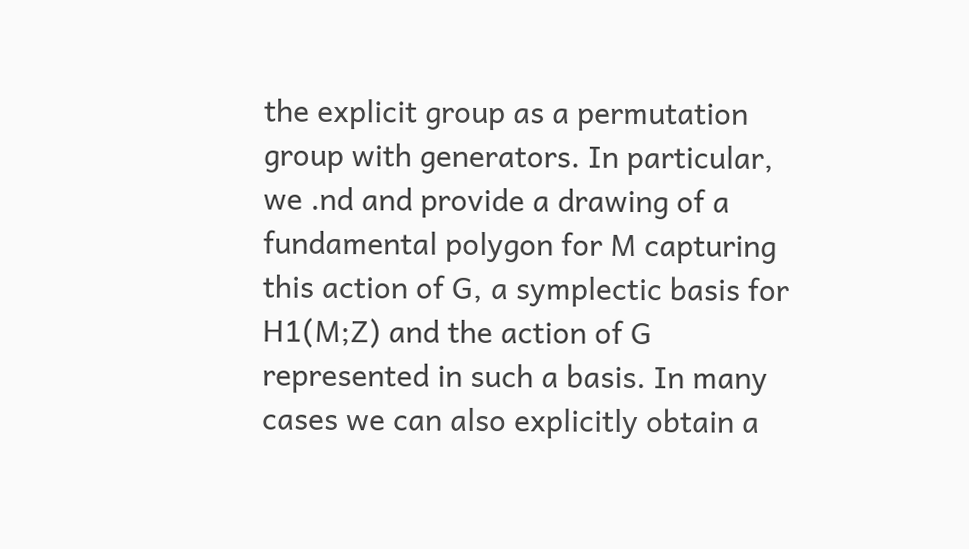the explicit group as a permutation group with generators. In particular, we .nd and provide a drawing of a fundamental polygon for M capturing this action of G, a symplectic basis for H1(M;Z) and the action of G represented in such a basis. In many cases we can also explicitly obtain a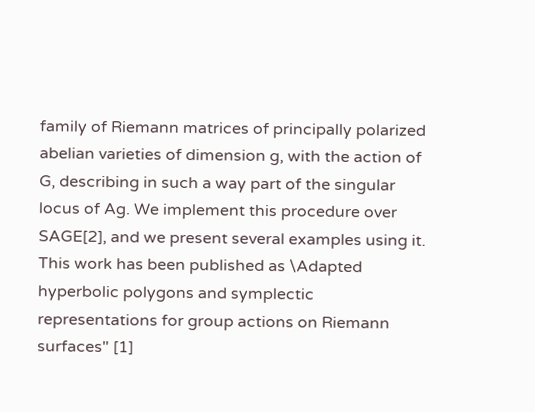family of Riemann matrices of principally polarized abelian varieties of dimension g, with the action of G, describing in such a way part of the singular locus of Ag. We implement this procedure over SAGE[2], and we present several examples using it. This work has been published as \Adapted hyperbolic polygons and symplectic representations for group actions on Riemann surfaces" [1]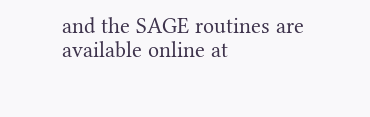and the SAGE routines are available online at